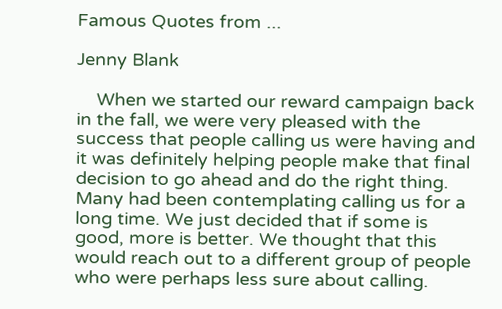Famous Quotes from ...

Jenny Blank

    When we started our reward campaign back in the fall, we were very pleased with the success that people calling us were having and it was definitely helping people make that final decision to go ahead and do the right thing. Many had been contemplating calling us for a long time. We just decided that if some is good, more is better. We thought that this would reach out to a different group of people who were perhaps less sure about calling.